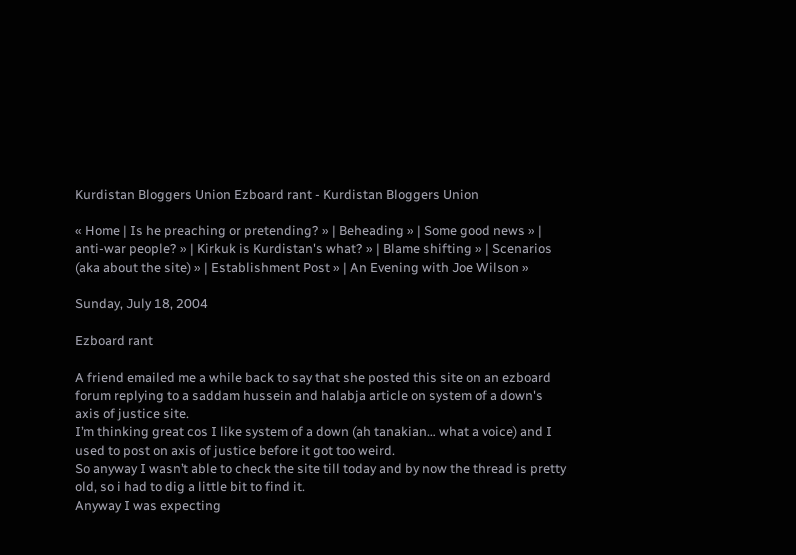Kurdistan Bloggers Union Ezboard rant - Kurdistan Bloggers Union

« Home | Is he preaching or pretending? » | Beheading » | Some good news » | anti-war people? » | Kirkuk is Kurdistan's what? » | Blame shifting » | Scenarios (aka about the site) » | Establishment Post » | An Evening with Joe Wilson »

Sunday, July 18, 2004

Ezboard rant

A friend emailed me a while back to say that she posted this site on an ezboard forum replying to a saddam hussein and halabja article on system of a down's axis of justice site.
I’m thinking great cos I like system of a down (ah tanakian… what a voice) and I used to post on axis of justice before it got too weird.
So anyway I wasn’t able to check the site till today and by now the thread is pretty old, so i had to dig a little bit to find it.
Anyway I was expecting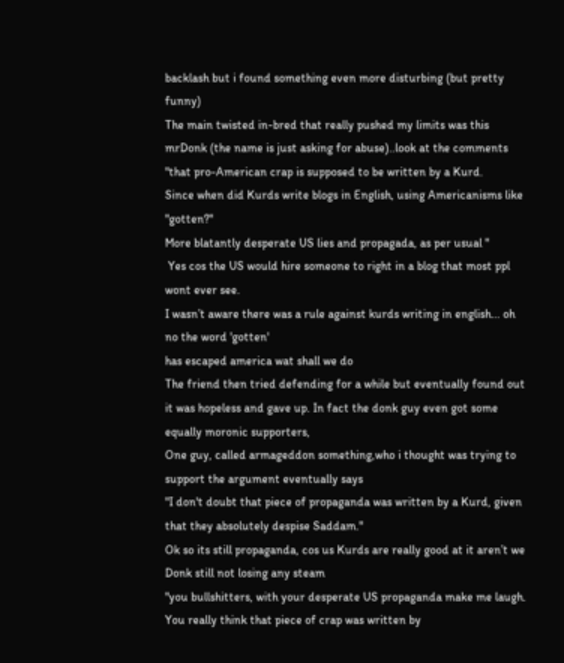backlash but i found something even more disturbing (but pretty funny)
The main twisted in-bred that really pushed my limits was this mrDonk (the name is just asking for abuse)..look at the comments
"that pro-American crap is supposed to be written by a Kurd.
Since when did Kurds write blogs in English, using Americanisms like "gotten?"
More blatantly desperate US lies and propagada, as per usual "
 Yes cos the US would hire someone to right in a blog that most ppl wont ever see.
I wasn’t aware there was a rule against kurds writing in english... oh no the word 'gotten'
has escaped america wat shall we do
The friend then tried defending for a while but eventually found out it was hopeless and gave up. In fact the donk guy even got some equally moronic supporters,
One guy, called armageddon something,who i thought was trying to support the argument eventually says
"I don't doubt that piece of propaganda was written by a Kurd, given that they absolutely despise Saddam."
Ok so its still propaganda, cos us Kurds are really good at it aren’t we
Donk still not losing any steam
"you bullshitters, with your desperate US propaganda make me laugh. You really think that piece of crap was written by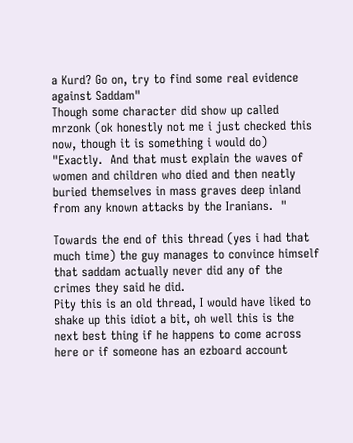a Kurd? Go on, try to find some real evidence against Saddam"
Though some character did show up called mrzonk (ok honestly not me i just checked this now, though it is something i would do)
"Exactly.  And that must explain the waves of women and children who died and then neatly buried themselves in mass graves deep inland from any known attacks by the Iranians.  "

Towards the end of this thread (yes i had that much time) the guy manages to convince himself that saddam actually never did any of the crimes they said he did.
Pity this is an old thread, I would have liked to shake up this idiot a bit, oh well this is the next best thing if he happens to come across here or if someone has an ezboard account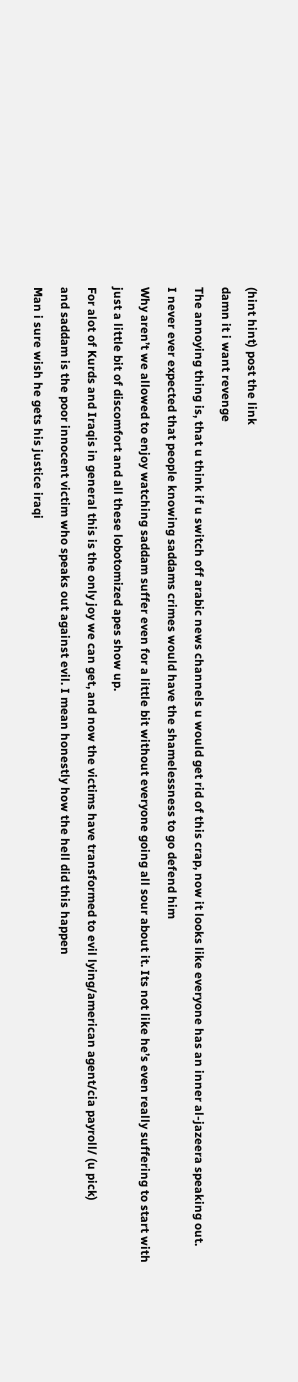(hint hint) post the link
damn it i want revenge
The annoying thing is, that u think if u switch off arabic news channels u would get rid of this crap, now it looks like everyone has an inner al-jazeera speaking out.
I never ever expected that people knowing saddams crimes would have the shamelessness to go defend him
Why aren’t we allowed to enjoy watching saddam suffer even for a little bit without everyone going all sour about it. Its not like he’s even really suffering to start with
just a little bit of discomfort and all these lobotomized apes show up.
For alot of Kurds and Iraqis in general this is the only joy we can get, and now the victims have transformed to evil lying/american agent/cia payroll/ (u pick)
and saddam is the poor innocent victim who speaks out against evil. I mean honestly how the hell did this happen
Man i sure wish he gets his justice iraqi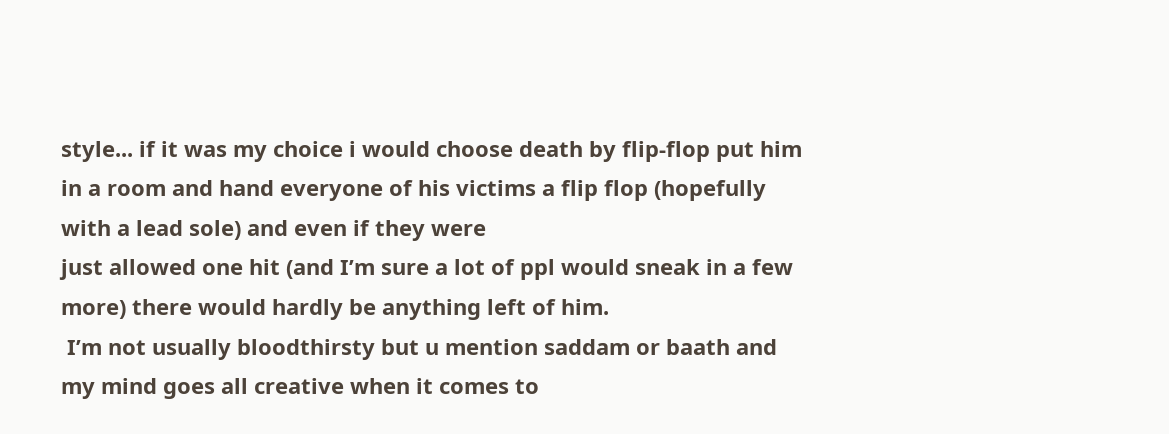style... if it was my choice i would choose death by flip-flop put him in a room and hand everyone of his victims a flip flop (hopefully with a lead sole) and even if they were
just allowed one hit (and I’m sure a lot of ppl would sneak in a few more) there would hardly be anything left of him.
 I’m not usually bloodthirsty but u mention saddam or baath and my mind goes all creative when it comes to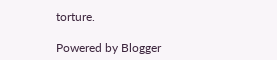torture.

Powered by Blogger